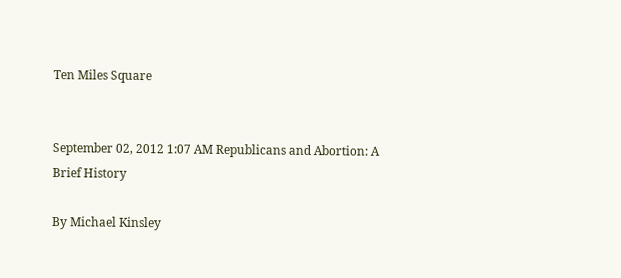Ten Miles Square


September 02, 2012 1:07 AM Republicans and Abortion: A Brief History

By Michael Kinsley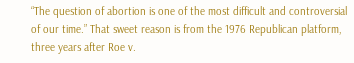“The question of abortion is one of the most difficult and controversial of our time.” That sweet reason is from the 1976 Republican platform, three years after Roe v.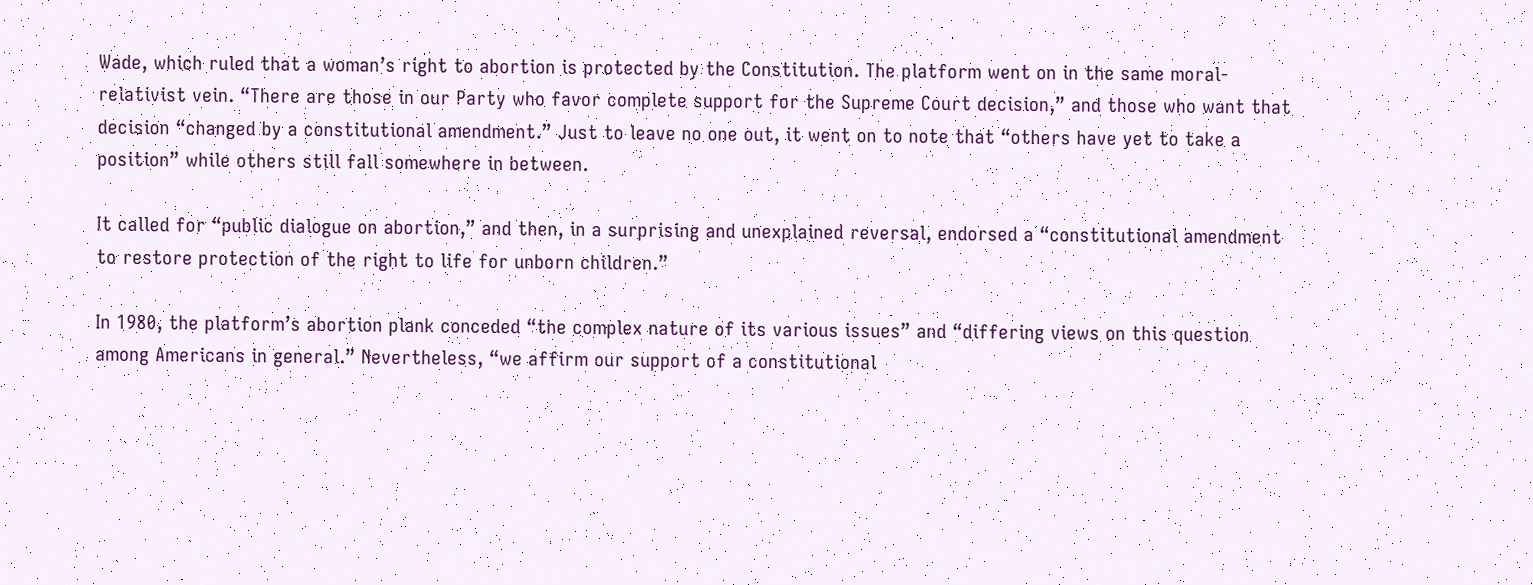Wade, which ruled that a woman’s right to abortion is protected by the Constitution. The platform went on in the same moral-relativist vein. “There are those in our Party who favor complete support for the Supreme Court decision,” and those who want that decision “changed by a constitutional amendment.” Just to leave no one out, it went on to note that “others have yet to take a position” while others still fall somewhere in between.

It called for “public dialogue on abortion,” and then, in a surprising and unexplained reversal, endorsed a “constitutional amendment to restore protection of the right to life for unborn children.”

In 1980, the platform’s abortion plank conceded “the complex nature of its various issues” and “differing views on this question among Americans in general.” Nevertheless, “we affirm our support of a constitutional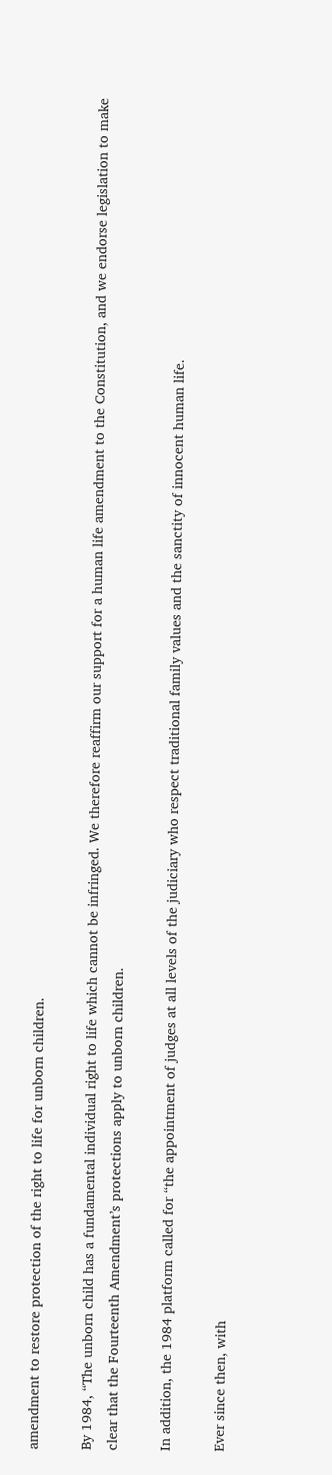amendment to restore protection of the right to life for unborn children.

By 1984, “The unborn child has a fundamental individual right to life which cannot be infringed. We therefore reaffirm our support for a human life amendment to the Constitution, and we endorse legislation to make clear that the Fourteenth Amendment’s protections apply to unborn children.

In addition, the 1984 platform called for “the appointment of judges at all levels of the judiciary who respect traditional family values and the sanctity of innocent human life.

Ever since then, with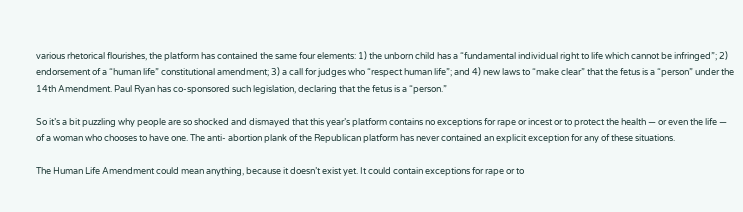various rhetorical flourishes, the platform has contained the same four elements: 1) the unborn child has a “fundamental individual right to life which cannot be infringed”; 2) endorsement of a “human life” constitutional amendment; 3) a call for judges who “respect human life”; and 4) new laws to “make clear” that the fetus is a “person” under the 14th Amendment. Paul Ryan has co-sponsored such legislation, declaring that the fetus is a “person.”

So it’s a bit puzzling why people are so shocked and dismayed that this year’s platform contains no exceptions for rape or incest or to protect the health — or even the life — of a woman who chooses to have one. The anti- abortion plank of the Republican platform has never contained an explicit exception for any of these situations.

The Human Life Amendment could mean anything, because it doesn’t exist yet. It could contain exceptions for rape or to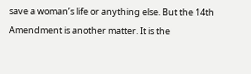save a woman’s life or anything else. But the 14th Amendment is another matter. It is the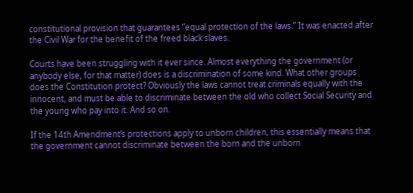constitutional provision that guarantees “equal protection of the laws.” It was enacted after the Civil War for the benefit of the freed black slaves.

Courts have been struggling with it ever since. Almost everything the government (or anybody else, for that matter) does is a discrimination of some kind. What other groups does the Constitution protect? Obviously the laws cannot treat criminals equally with the innocent, and must be able to discriminate between the old who collect Social Security and the young who pay into it. And so on.

If the 14th Amendment’s protections apply to unborn children, this essentially means that the government cannot discriminate between the born and the unborn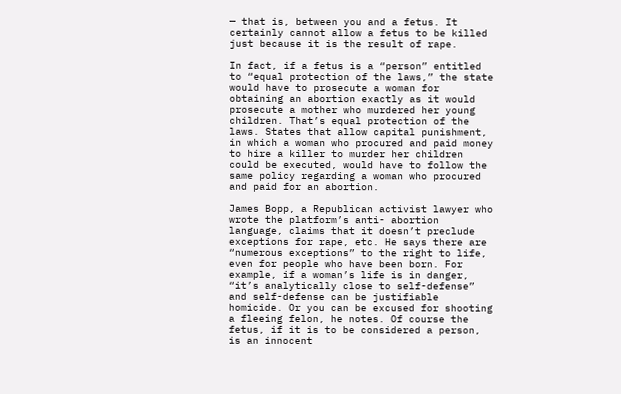— that is, between you and a fetus. It certainly cannot allow a fetus to be killed just because it is the result of rape.

In fact, if a fetus is a “person” entitled to “equal protection of the laws,” the state would have to prosecute a woman for obtaining an abortion exactly as it would prosecute a mother who murdered her young children. That’s equal protection of the laws. States that allow capital punishment, in which a woman who procured and paid money to hire a killer to murder her children could be executed, would have to follow the same policy regarding a woman who procured and paid for an abortion.

James Bopp, a Republican activist lawyer who wrote the platform’s anti- abortion language, claims that it doesn’t preclude exceptions for rape, etc. He says there are “numerous exceptions” to the right to life, even for people who have been born. For example, if a woman’s life is in danger, “it’s analytically close to self-defense” and self-defense can be justifiable homicide. Or you can be excused for shooting a fleeing felon, he notes. Of course the fetus, if it is to be considered a person, is an innocent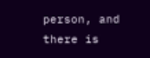person, and there is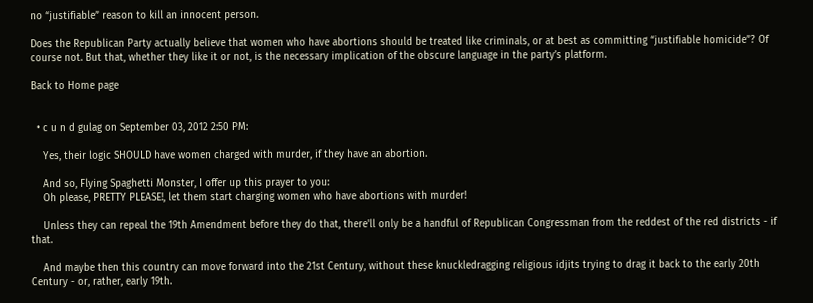no “justifiable” reason to kill an innocent person.

Does the Republican Party actually believe that women who have abortions should be treated like criminals, or at best as committing “justifiable homicide”? Of course not. But that, whether they like it or not, is the necessary implication of the obscure language in the party’s platform.

Back to Home page


  • c u n d gulag on September 03, 2012 2:50 PM:

    Yes, their logic SHOULD have women charged with murder, if they have an abortion.

    And so, Flying Spaghetti Monster, I offer up this prayer to you:
    Oh please, PRETTY PLEASE!, let them start charging women who have abortions with murder!

    Unless they can repeal the 19th Amendment before they do that, there'll only be a handful of Republican Congressman from the reddest of the red districts - if that.

    And maybe then this country can move forward into the 21st Century, without these knuckledragging religious idjits trying to drag it back to the early 20th Century - or, rather, early 19th.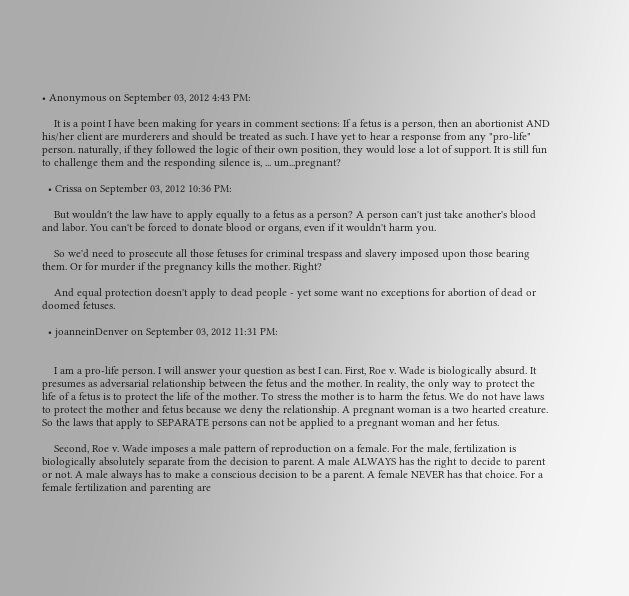• Anonymous on September 03, 2012 4:43 PM:

    It is a point I have been making for years in comment sections: If a fetus is a person, then an abortionist AND his/her client are murderers and should be treated as such. I have yet to hear a response from any "pro-life" person. naturally, if they followed the logic of their own position, they would lose a lot of support. It is still fun to challenge them and the responding silence is, ... um...pregnant?

  • Crissa on September 03, 2012 10:36 PM:

    But wouldn't the law have to apply equally to a fetus as a person? A person can't just take another's blood and labor. You can't be forced to donate blood or organs, even if it wouldn't harm you.

    So we'd need to prosecute all those fetuses for criminal trespass and slavery imposed upon those bearing them. Or for murder if the pregnancy kills the mother. Right?

    And equal protection doesn't apply to dead people - yet some want no exceptions for abortion of dead or doomed fetuses.

  • joanneinDenver on September 03, 2012 11:31 PM:


    I am a pro-life person. I will answer your question as best I can. First, Roe v. Wade is biologically absurd. It presumes as adversarial relationship between the fetus and the mother. In reality, the only way to protect the life of a fetus is to protect the life of the mother. To stress the mother is to harm the fetus. We do not have laws to protect the mother and fetus because we deny the relationship. A pregnant woman is a two hearted creature. So the laws that apply to SEPARATE persons can not be applied to a pregnant woman and her fetus.

    Second, Roe v. Wade imposes a male pattern of reproduction on a female. For the male, fertilization is biologically absolutely separate from the decision to parent. A male ALWAYS has the right to decide to parent or not. A male always has to make a conscious decision to be a parent. A female NEVER has that choice. For a female fertilization and parenting are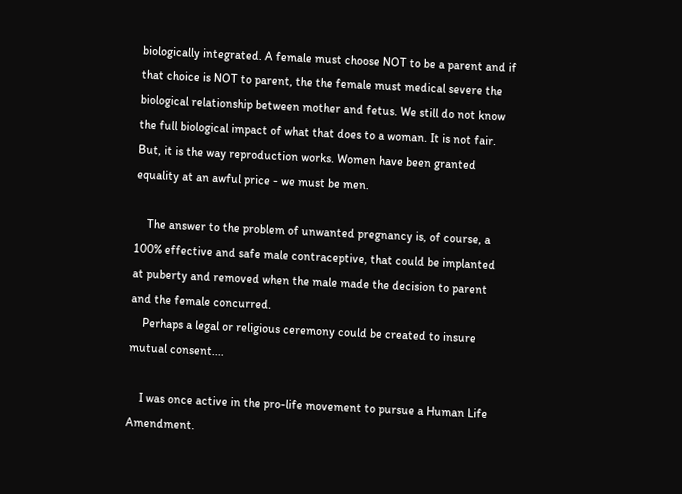biologically integrated. A female must choose NOT to be a parent and if that choice is NOT to parent, the the female must medical severe the biological relationship between mother and fetus. We still do not know the full biological impact of what that does to a woman. It is not fair. But, it is the way reproduction works. Women have been granted equality at an awful price - we must be men.

    The answer to the problem of unwanted pregnancy is, of course, a 100% effective and safe male contraceptive, that could be implanted at puberty and removed when the male made the decision to parent and the female concurred.
    Perhaps a legal or religious ceremony could be created to insure mutual consent....

    I was once active in the pro-life movement to pursue a Human Life Amendment.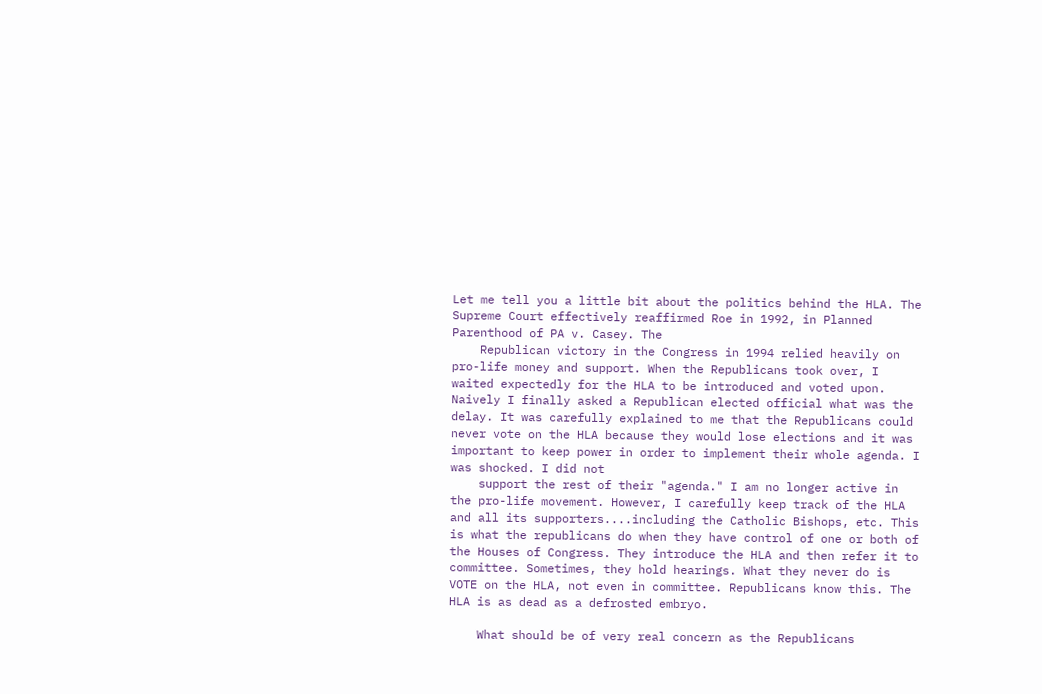Let me tell you a little bit about the politics behind the HLA. The Supreme Court effectively reaffirmed Roe in 1992, in Planned Parenthood of PA v. Casey. The
    Republican victory in the Congress in 1994 relied heavily on pro-life money and support. When the Republicans took over, I waited expectedly for the HLA to be introduced and voted upon. Naively I finally asked a Republican elected official what was the delay. It was carefully explained to me that the Republicans could never vote on the HLA because they would lose elections and it was important to keep power in order to implement their whole agenda. I was shocked. I did not
    support the rest of their "agenda." I am no longer active in the pro-life movement. However, I carefully keep track of the HLA and all its supporters....including the Catholic Bishops, etc. This is what the republicans do when they have control of one or both of the Houses of Congress. They introduce the HLA and then refer it to committee. Sometimes, they hold hearings. What they never do is VOTE on the HLA, not even in committee. Republicans know this. The HLA is as dead as a defrosted embryo.

    What should be of very real concern as the Republicans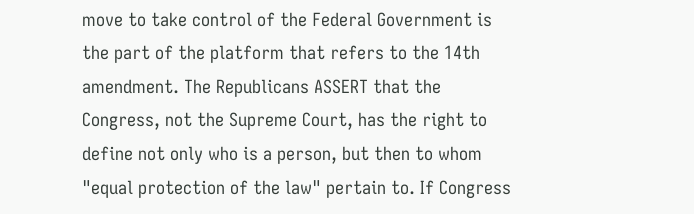move to take control of the Federal Government is the part of the platform that refers to the 14th amendment. The Republicans ASSERT that the Congress, not the Supreme Court, has the right to define not only who is a person, but then to whom "equal protection of the law" pertain to. If Congress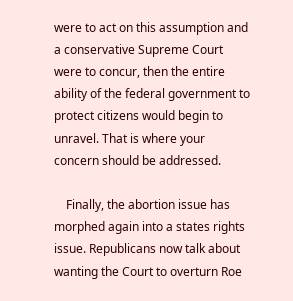were to act on this assumption and a conservative Supreme Court were to concur, then the entire ability of the federal government to protect citizens would begin to unravel. That is where your concern should be addressed.

    Finally, the abortion issue has morphed again into a states rights issue. Republicans now talk about wanting the Court to overturn Roe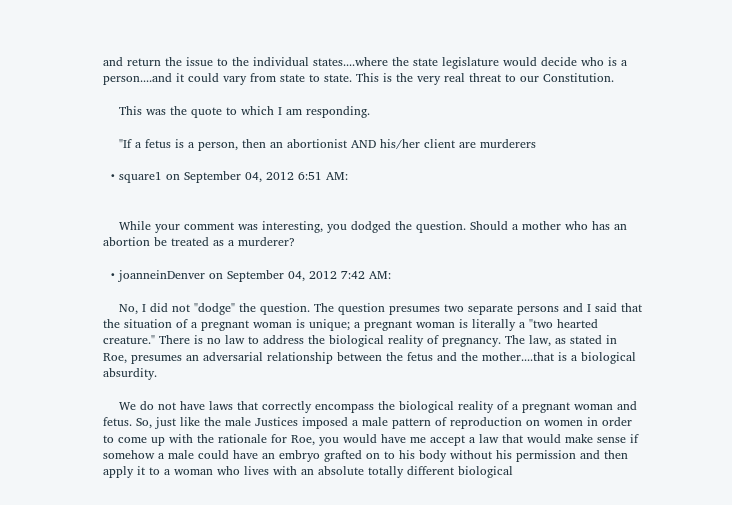and return the issue to the individual states....where the state legislature would decide who is a person....and it could vary from state to state. This is the very real threat to our Constitution.

    This was the quote to which I am responding.

    "If a fetus is a person, then an abortionist AND his/her client are murderers

  • square1 on September 04, 2012 6:51 AM:


    While your comment was interesting, you dodged the question. Should a mother who has an abortion be treated as a murderer?

  • joanneinDenver on September 04, 2012 7:42 AM:

    No, I did not "dodge" the question. The question presumes two separate persons and I said that the situation of a pregnant woman is unique; a pregnant woman is literally a "two hearted creature." There is no law to address the biological reality of pregnancy. The law, as stated in Roe, presumes an adversarial relationship between the fetus and the mother....that is a biological absurdity.

    We do not have laws that correctly encompass the biological reality of a pregnant woman and fetus. So, just like the male Justices imposed a male pattern of reproduction on women in order to come up with the rationale for Roe, you would have me accept a law that would make sense if somehow a male could have an embryo grafted on to his body without his permission and then apply it to a woman who lives with an absolute totally different biological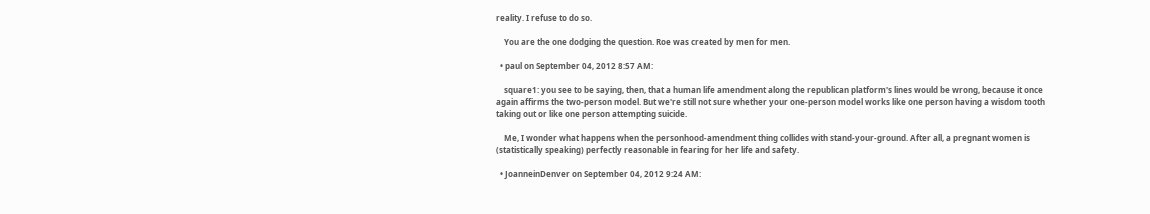reality. I refuse to do so.

    You are the one dodging the question. Roe was created by men for men.

  • paul on September 04, 2012 8:57 AM:

    square1: you see to be saying, then, that a human life amendment along the republican platform's lines would be wrong, because it once again affirms the two-person model. But we're still not sure whether your one-person model works like one person having a wisdom tooth taking out or like one person attempting suicide.

    Me, I wonder what happens when the personhood-amendment thing collides with stand-your-ground. After all, a pregnant women is (statistically speaking) perfectly reasonable in fearing for her life and safety.

  • JoanneinDenver on September 04, 2012 9:24 AM: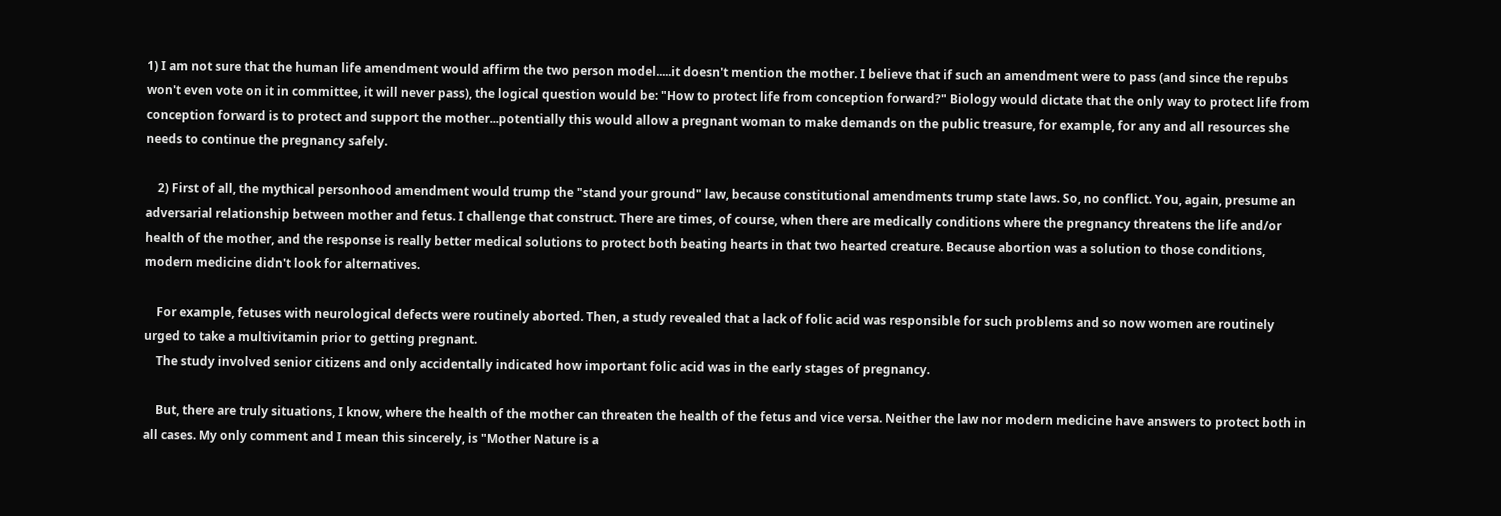1) I am not sure that the human life amendment would affirm the two person model.....it doesn't mention the mother. I believe that if such an amendment were to pass (and since the repubs won't even vote on it in committee, it will never pass), the logical question would be: "How to protect life from conception forward?" Biology would dictate that the only way to protect life from conception forward is to protect and support the mother...potentially this would allow a pregnant woman to make demands on the public treasure, for example, for any and all resources she needs to continue the pregnancy safely.

    2) First of all, the mythical personhood amendment would trump the "stand your ground" law, because constitutional amendments trump state laws. So, no conflict. You, again, presume an adversarial relationship between mother and fetus. I challenge that construct. There are times, of course, when there are medically conditions where the pregnancy threatens the life and/or health of the mother, and the response is really better medical solutions to protect both beating hearts in that two hearted creature. Because abortion was a solution to those conditions, modern medicine didn't look for alternatives.

    For example, fetuses with neurological defects were routinely aborted. Then, a study revealed that a lack of folic acid was responsible for such problems and so now women are routinely urged to take a multivitamin prior to getting pregnant.
    The study involved senior citizens and only accidentally indicated how important folic acid was in the early stages of pregnancy.

    But, there are truly situations, I know, where the health of the mother can threaten the health of the fetus and vice versa. Neither the law nor modern medicine have answers to protect both in all cases. My only comment and I mean this sincerely, is "Mother Nature is a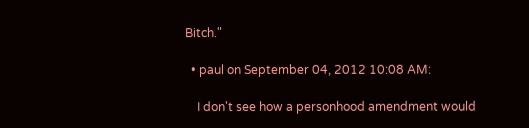Bitch."

  • paul on September 04, 2012 10:08 AM:

    I don't see how a personhood amendment would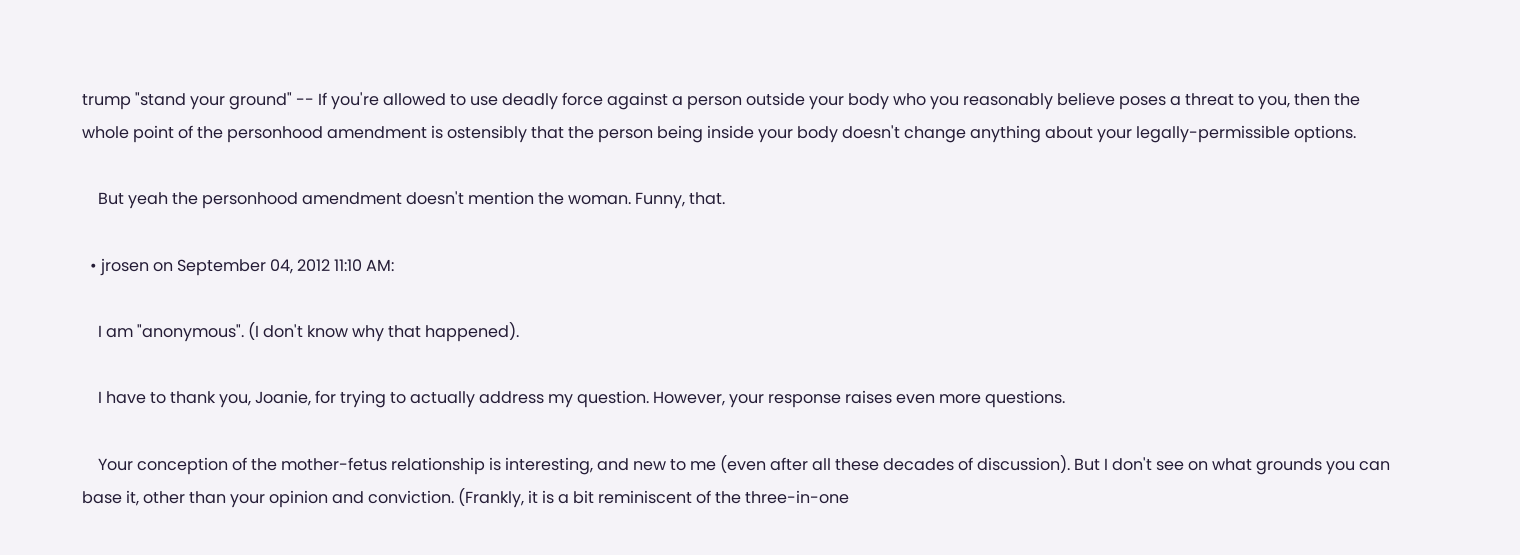trump "stand your ground" -- If you're allowed to use deadly force against a person outside your body who you reasonably believe poses a threat to you, then the whole point of the personhood amendment is ostensibly that the person being inside your body doesn't change anything about your legally-permissible options.

    But yeah the personhood amendment doesn't mention the woman. Funny, that.

  • jrosen on September 04, 2012 11:10 AM:

    I am "anonymous". (I don't know why that happened).

    I have to thank you, Joanie, for trying to actually address my question. However, your response raises even more questions.

    Your conception of the mother-fetus relationship is interesting, and new to me (even after all these decades of discussion). But I don't see on what grounds you can base it, other than your opinion and conviction. (Frankly, it is a bit reminiscent of the three-in-one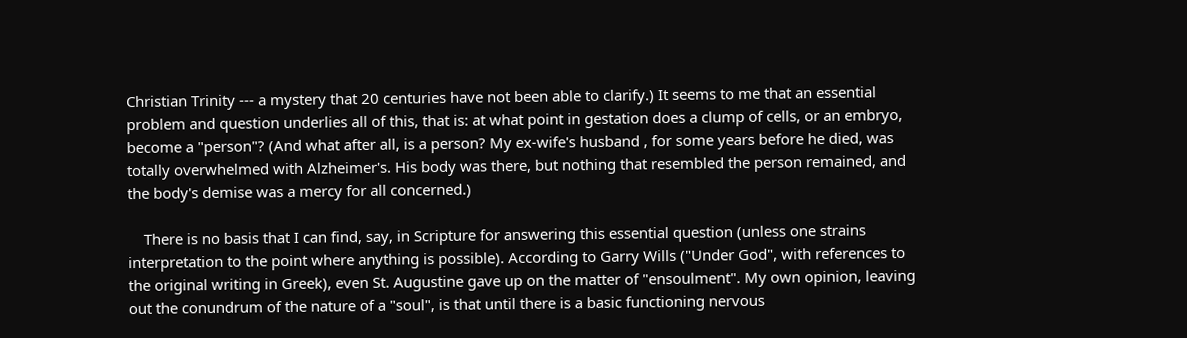Christian Trinity --- a mystery that 20 centuries have not been able to clarify.) It seems to me that an essential problem and question underlies all of this, that is: at what point in gestation does a clump of cells, or an embryo, become a "person"? (And what after all, is a person? My ex-wife's husband , for some years before he died, was totally overwhelmed with Alzheimer's. His body was there, but nothing that resembled the person remained, and the body's demise was a mercy for all concerned.)

    There is no basis that I can find, say, in Scripture for answering this essential question (unless one strains interpretation to the point where anything is possible). According to Garry Wills ("Under God", with references to the original writing in Greek), even St. Augustine gave up on the matter of "ensoulment". My own opinion, leaving out the conundrum of the nature of a "soul", is that until there is a basic functioning nervous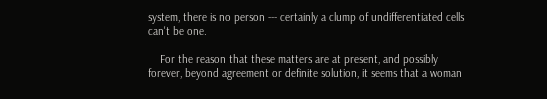system, there is no person --- certainly a clump of undifferentiated cells can't be one.

    For the reason that these matters are at present, and possibly forever, beyond agreement or definite solution, it seems that a woman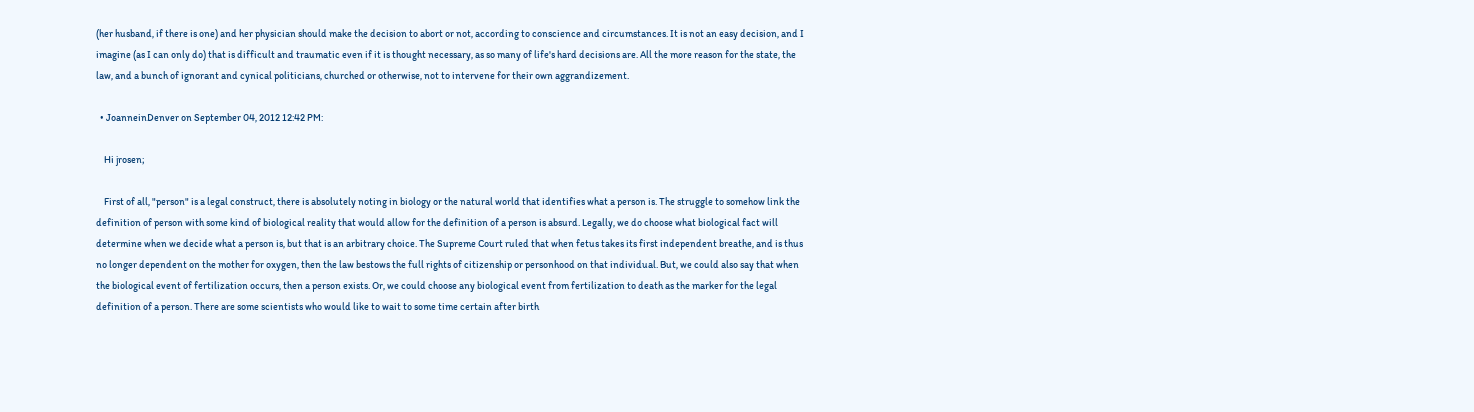(her husband, if there is one) and her physician should make the decision to abort or not, according to conscience and circumstances. It is not an easy decision, and I imagine (as I can only do) that is difficult and traumatic even if it is thought necessary, as so many of life's hard decisions are. All the more reason for the state, the law, and a bunch of ignorant and cynical politicians, churched or otherwise, not to intervene for their own aggrandizement.

  • JoanneinDenver on September 04, 2012 12:42 PM:

    Hi jrosen;

    First of all, "person" is a legal construct, there is absolutely noting in biology or the natural world that identifies what a person is. The struggle to somehow link the definition of person with some kind of biological reality that would allow for the definition of a person is absurd. Legally, we do choose what biological fact will determine when we decide what a person is, but that is an arbitrary choice. The Supreme Court ruled that when fetus takes its first independent breathe, and is thus no longer dependent on the mother for oxygen, then the law bestows the full rights of citizenship or personhood on that individual. But, we could also say that when the biological event of fertilization occurs, then a person exists. Or, we could choose any biological event from fertilization to death as the marker for the legal definition of a person. There are some scientists who would like to wait to some time certain after birth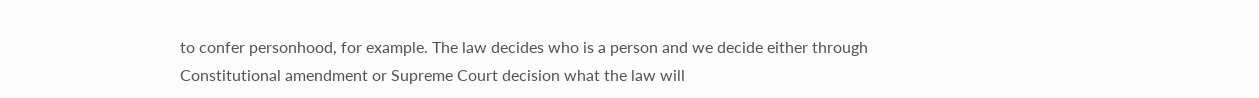to confer personhood, for example. The law decides who is a person and we decide either through Constitutional amendment or Supreme Court decision what the law will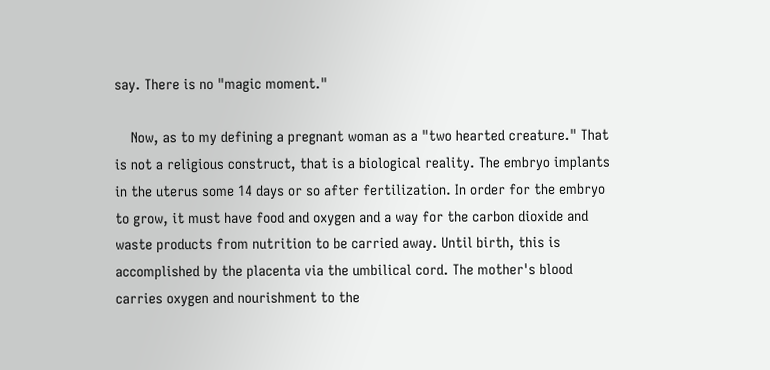say. There is no "magic moment."

    Now, as to my defining a pregnant woman as a "two hearted creature." That is not a religious construct, that is a biological reality. The embryo implants in the uterus some 14 days or so after fertilization. In order for the embryo to grow, it must have food and oxygen and a way for the carbon dioxide and waste products from nutrition to be carried away. Until birth, this is accomplished by the placenta via the umbilical cord. The mother's blood carries oxygen and nourishment to the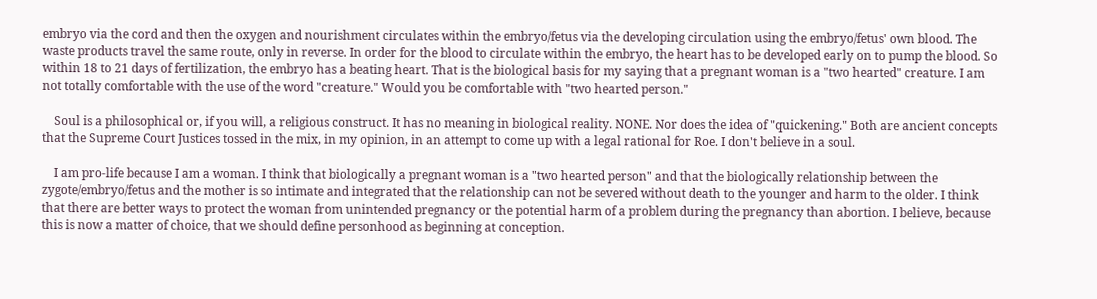embryo via the cord and then the oxygen and nourishment circulates within the embryo/fetus via the developing circulation using the embryo/fetus' own blood. The waste products travel the same route, only in reverse. In order for the blood to circulate within the embryo, the heart has to be developed early on to pump the blood. So within 18 to 21 days of fertilization, the embryo has a beating heart. That is the biological basis for my saying that a pregnant woman is a "two hearted" creature. I am not totally comfortable with the use of the word "creature." Would you be comfortable with "two hearted person."

    Soul is a philosophical or, if you will, a religious construct. It has no meaning in biological reality. NONE. Nor does the idea of "quickening." Both are ancient concepts that the Supreme Court Justices tossed in the mix, in my opinion, in an attempt to come up with a legal rational for Roe. I don't believe in a soul.

    I am pro-life because I am a woman. I think that biologically a pregnant woman is a "two hearted person" and that the biologically relationship between the zygote/embryo/fetus and the mother is so intimate and integrated that the relationship can not be severed without death to the younger and harm to the older. I think that there are better ways to protect the woman from unintended pregnancy or the potential harm of a problem during the pregnancy than abortion. I believe, because this is now a matter of choice, that we should define personhood as beginning at conception.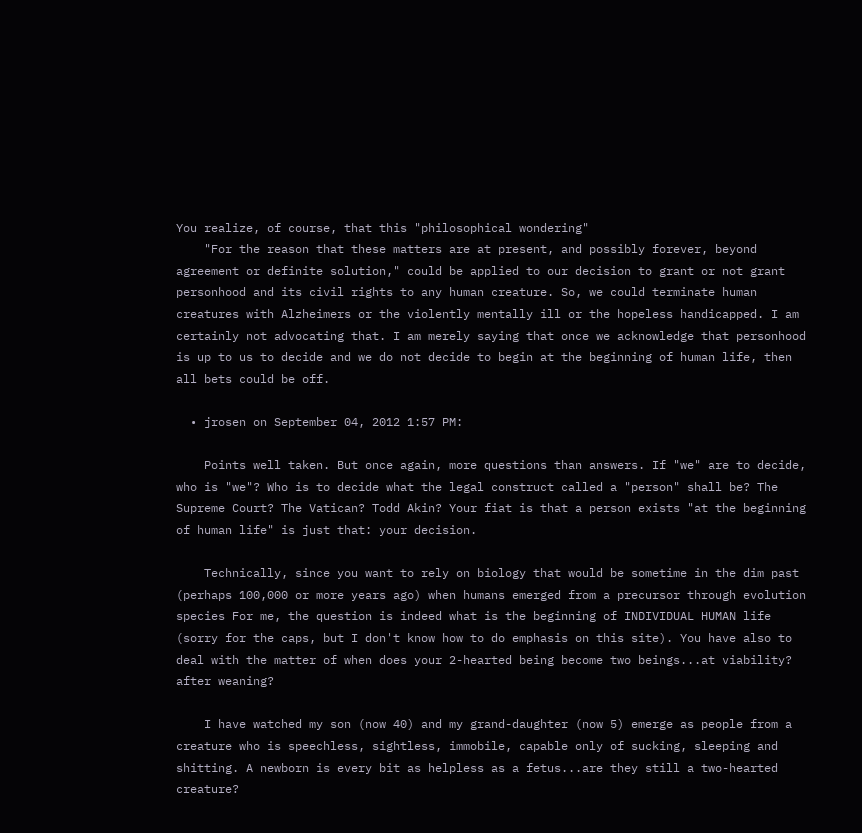You realize, of course, that this "philosophical wondering"
    "For the reason that these matters are at present, and possibly forever, beyond agreement or definite solution," could be applied to our decision to grant or not grant personhood and its civil rights to any human creature. So, we could terminate human creatures with Alzheimers or the violently mentally ill or the hopeless handicapped. I am certainly not advocating that. I am merely saying that once we acknowledge that personhood is up to us to decide and we do not decide to begin at the beginning of human life, then all bets could be off.

  • jrosen on September 04, 2012 1:57 PM:

    Points well taken. But once again, more questions than answers. If "we" are to decide, who is "we"? Who is to decide what the legal construct called a "person" shall be? The Supreme Court? The Vatican? Todd Akin? Your fiat is that a person exists "at the beginning of human life" is just that: your decision.

    Technically, since you want to rely on biology that would be sometime in the dim past (perhaps 100,000 or more years ago) when humans emerged from a precursor through evolution species For me, the question is indeed what is the beginning of INDIVIDUAL HUMAN life (sorry for the caps, but I don't know how to do emphasis on this site). You have also to deal with the matter of when does your 2-hearted being become two beings...at viability? after weaning?

    I have watched my son (now 40) and my grand-daughter (now 5) emerge as people from a creature who is speechless, sightless, immobile, capable only of sucking, sleeping and shitting. A newborn is every bit as helpless as a fetus...are they still a two-hearted creature?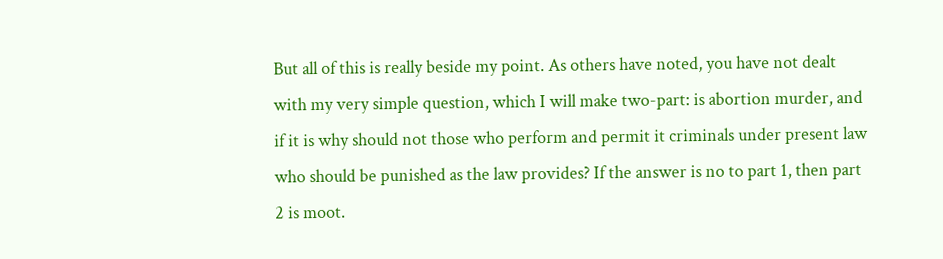But all of this is really beside my point. As others have noted, you have not dealt with my very simple question, which I will make two-part: is abortion murder, and if it is why should not those who perform and permit it criminals under present law who should be punished as the law provides? If the answer is no to part 1, then part 2 is moot.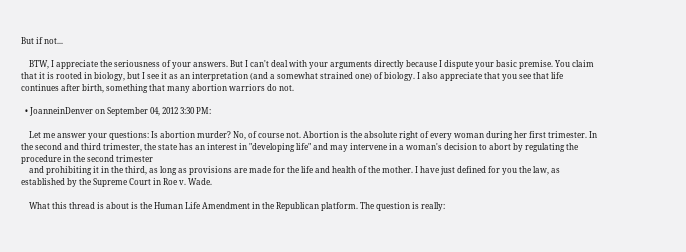But if not...

    BTW, I appreciate the seriousness of your answers. But I can't deal with your arguments directly because I dispute your basic premise. You claim that it is rooted in biology, but I see it as an interpretation (and a somewhat strained one) of biology. I also appreciate that you see that life continues after birth, something that many abortion warriors do not.

  • JoanneinDenver on September 04, 2012 3:30 PM:

    Let me answer your questions: Is abortion murder? No, of course not. Abortion is the absolute right of every woman during her first trimester. In the second and third trimester, the state has an interest in "developing life" and may intervene in a woman's decision to abort by regulating the procedure in the second trimester
    and prohibiting it in the third, as long as provisions are made for the life and health of the mother. I have just defined for you the law, as established by the Supreme Court in Roe v. Wade.

    What this thread is about is the Human Life Amendment in the Republican platform. The question is really: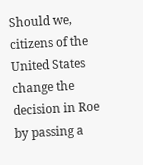Should we, citizens of the United States change the decision in Roe by passing a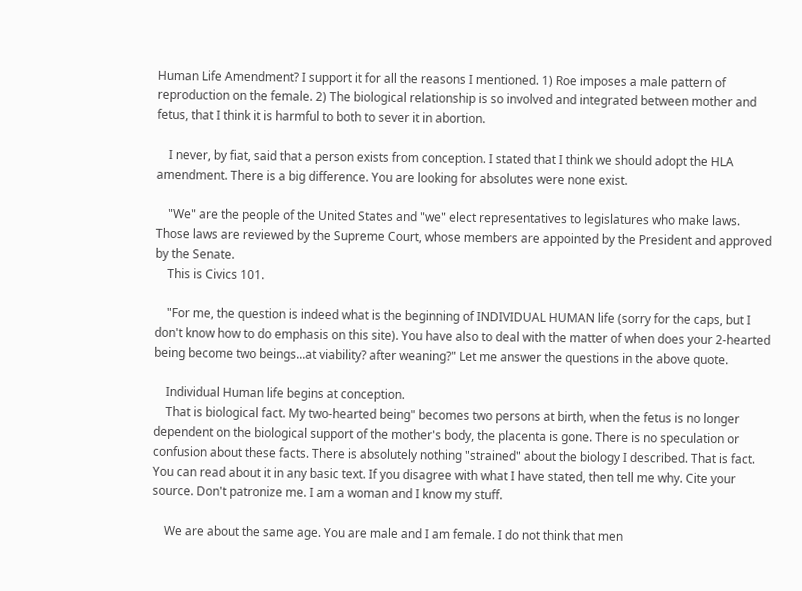Human Life Amendment? I support it for all the reasons I mentioned. 1) Roe imposes a male pattern of reproduction on the female. 2) The biological relationship is so involved and integrated between mother and fetus, that I think it is harmful to both to sever it in abortion.

    I never, by fiat, said that a person exists from conception. I stated that I think we should adopt the HLA amendment. There is a big difference. You are looking for absolutes were none exist.

    "We" are the people of the United States and "we" elect representatives to legislatures who make laws. Those laws are reviewed by the Supreme Court, whose members are appointed by the President and approved by the Senate.
    This is Civics 101.

    "For me, the question is indeed what is the beginning of INDIVIDUAL HUMAN life (sorry for the caps, but I don't know how to do emphasis on this site). You have also to deal with the matter of when does your 2-hearted being become two beings...at viability? after weaning?" Let me answer the questions in the above quote.

    Individual Human life begins at conception.
    That is biological fact. My two-hearted being" becomes two persons at birth, when the fetus is no longer dependent on the biological support of the mother's body, the placenta is gone. There is no speculation or confusion about these facts. There is absolutely nothing "strained" about the biology I described. That is fact. You can read about it in any basic text. If you disagree with what I have stated, then tell me why. Cite your source. Don't patronize me. I am a woman and I know my stuff.

    We are about the same age. You are male and I am female. I do not think that men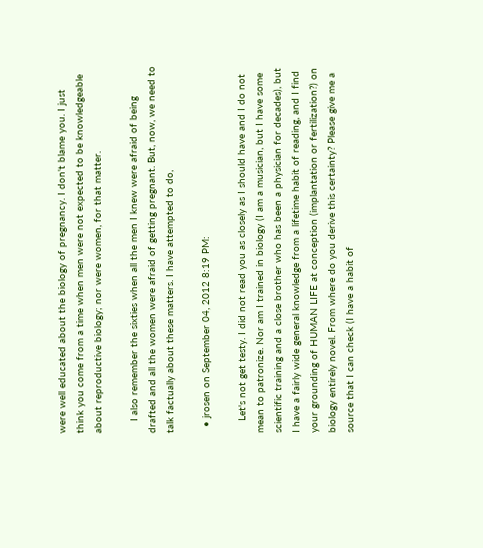were well educated about the biology of pregnancy. I don't blame you. I just think you come from a time when men were not expected to be knowledgeable about reproductive biology; nor were women, for that matter.

    I also remember the sixties when all the men I knew were afraid of being drafted and all the women were afraid of getting pregnant. But, now, we need to talk factually about these matters. I have attempted to do,

  • jrosen on September 04, 2012 8:19 PM:

    Let's not get testy. I did not read you as closely as I should have and I do not mean to patronize. Nor am I trained in biology (I am a musician, but I have some scientific training and a close brother who has been a physician for decades), but I have a fairly wide general knowledge from a lifetime habit of reading, and I find your grounding of HUMAN LIFE at conception (implantation or fertilization?) on biology entirely novel. From where do you derive this certainty? Please give me a source that I can check (I have a habit of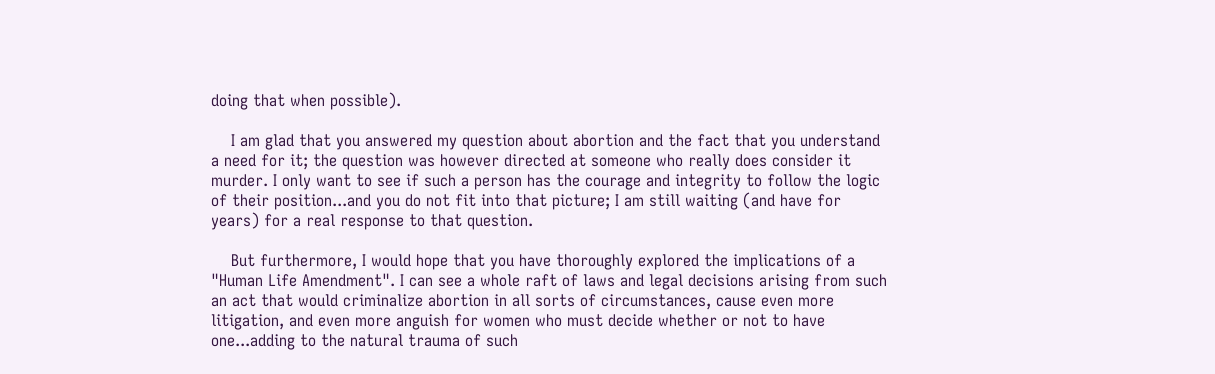doing that when possible).

    I am glad that you answered my question about abortion and the fact that you understand a need for it; the question was however directed at someone who really does consider it murder. I only want to see if such a person has the courage and integrity to follow the logic of their position...and you do not fit into that picture; I am still waiting (and have for years) for a real response to that question.

    But furthermore, I would hope that you have thoroughly explored the implications of a "Human Life Amendment". I can see a whole raft of laws and legal decisions arising from such an act that would criminalize abortion in all sorts of circumstances, cause even more litigation, and even more anguish for women who must decide whether or not to have one...adding to the natural trauma of such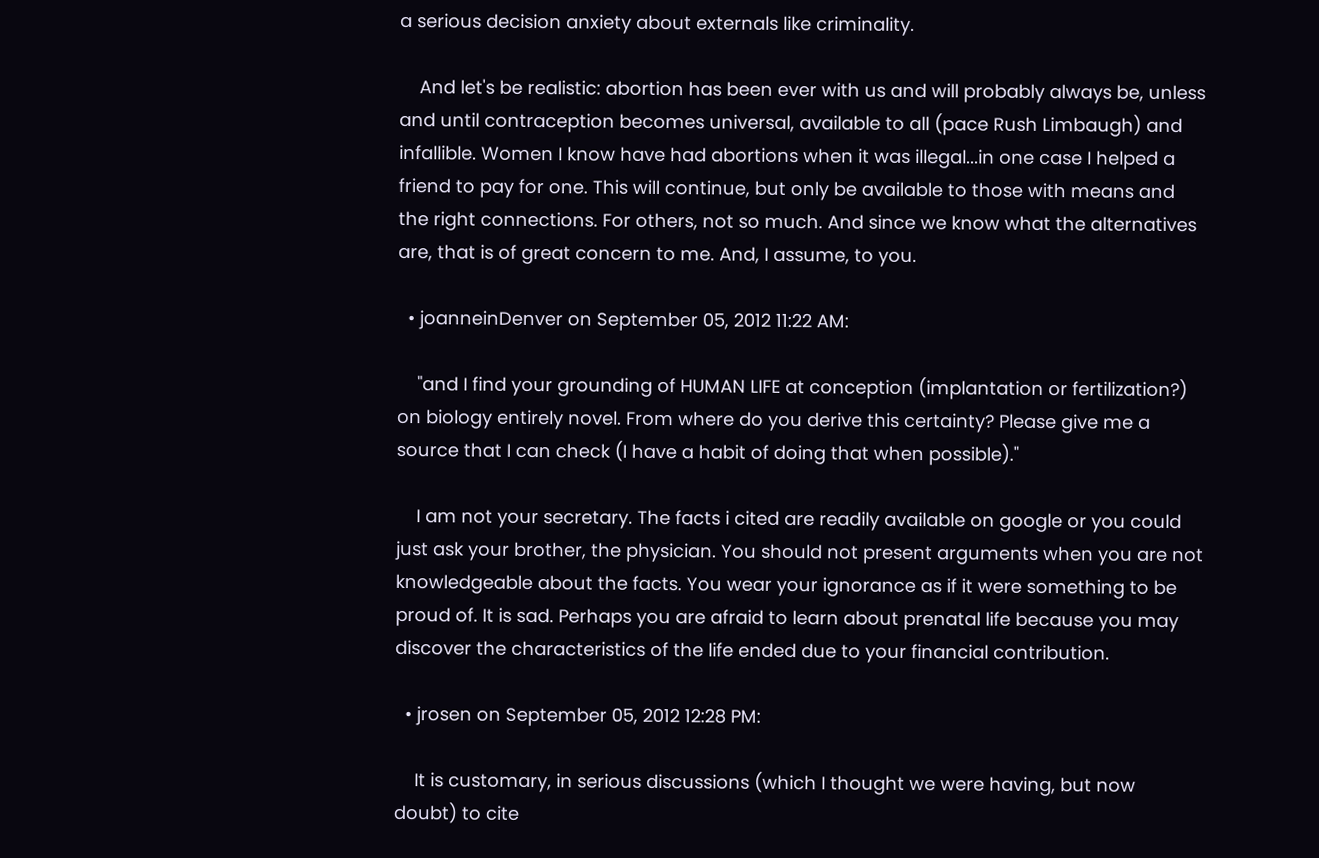a serious decision anxiety about externals like criminality.

    And let's be realistic: abortion has been ever with us and will probably always be, unless and until contraception becomes universal, available to all (pace Rush Limbaugh) and infallible. Women I know have had abortions when it was illegal...in one case I helped a friend to pay for one. This will continue, but only be available to those with means and the right connections. For others, not so much. And since we know what the alternatives are, that is of great concern to me. And, I assume, to you.

  • joanneinDenver on September 05, 2012 11:22 AM:

    "and I find your grounding of HUMAN LIFE at conception (implantation or fertilization?) on biology entirely novel. From where do you derive this certainty? Please give me a source that I can check (I have a habit of doing that when possible)."

    I am not your secretary. The facts i cited are readily available on google or you could just ask your brother, the physician. You should not present arguments when you are not knowledgeable about the facts. You wear your ignorance as if it were something to be proud of. It is sad. Perhaps you are afraid to learn about prenatal life because you may discover the characteristics of the life ended due to your financial contribution.

  • jrosen on September 05, 2012 12:28 PM:

    It is customary, in serious discussions (which I thought we were having, but now doubt) to cite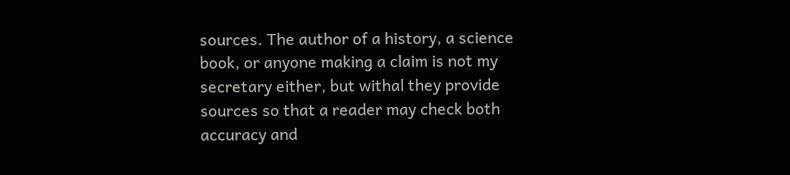sources. The author of a history, a science book, or anyone making a claim is not my secretary either, but withal they provide sources so that a reader may check both accuracy and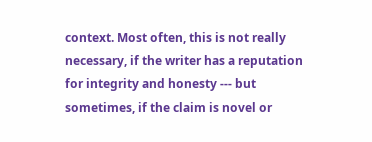context. Most often, this is not really necessary, if the writer has a reputation for integrity and honesty --- but sometimes, if the claim is novel or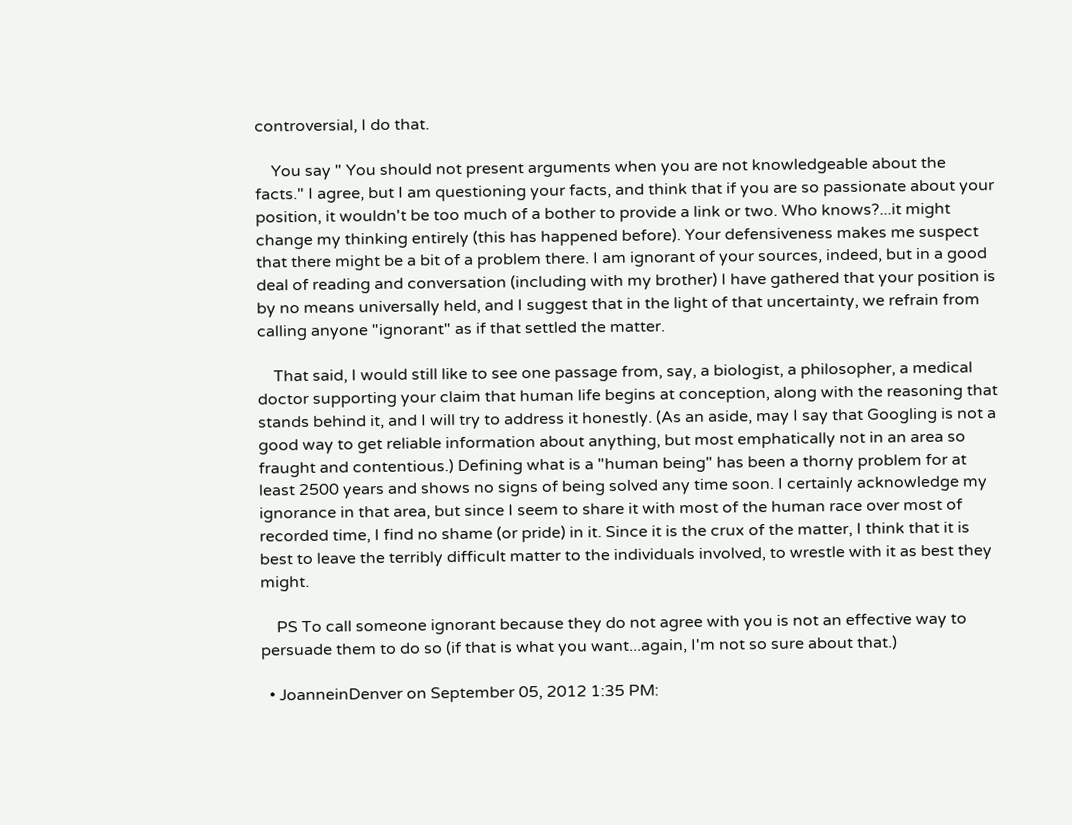controversial, I do that.

    You say " You should not present arguments when you are not knowledgeable about the facts." I agree, but I am questioning your facts, and think that if you are so passionate about your position, it wouldn't be too much of a bother to provide a link or two. Who knows?...it might change my thinking entirely (this has happened before). Your defensiveness makes me suspect that there might be a bit of a problem there. I am ignorant of your sources, indeed, but in a good deal of reading and conversation (including with my brother) I have gathered that your position is by no means universally held, and I suggest that in the light of that uncertainty, we refrain from calling anyone "ignorant" as if that settled the matter.

    That said, I would still like to see one passage from, say, a biologist, a philosopher, a medical doctor supporting your claim that human life begins at conception, along with the reasoning that stands behind it, and I will try to address it honestly. (As an aside, may I say that Googling is not a good way to get reliable information about anything, but most emphatically not in an area so fraught and contentious.) Defining what is a "human being" has been a thorny problem for at least 2500 years and shows no signs of being solved any time soon. I certainly acknowledge my ignorance in that area, but since I seem to share it with most of the human race over most of recorded time, I find no shame (or pride) in it. Since it is the crux of the matter, I think that it is best to leave the terribly difficult matter to the individuals involved, to wrestle with it as best they might.

    PS To call someone ignorant because they do not agree with you is not an effective way to persuade them to do so (if that is what you want...again, I'm not so sure about that.)

  • JoanneinDenver on September 05, 2012 1:35 PM: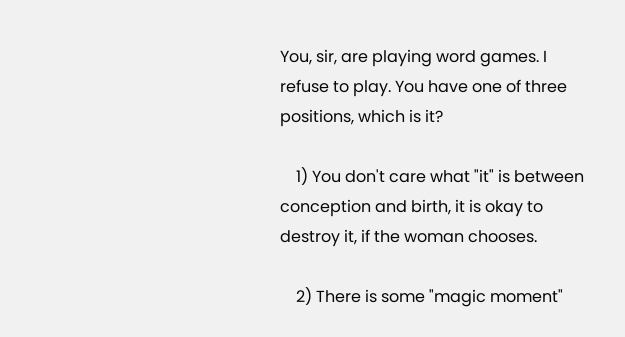You, sir, are playing word games. I refuse to play. You have one of three positions, which is it?

    1) You don't care what "it" is between conception and birth, it is okay to destroy it, if the woman chooses.

    2) There is some "magic moment"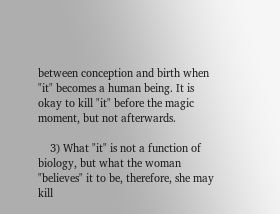between conception and birth when "it" becomes a human being. It is okay to kill "it" before the magic moment, but not afterwards.

    3) What "it" is not a function of biology, but what the woman "believes" it to be, therefore, she may kill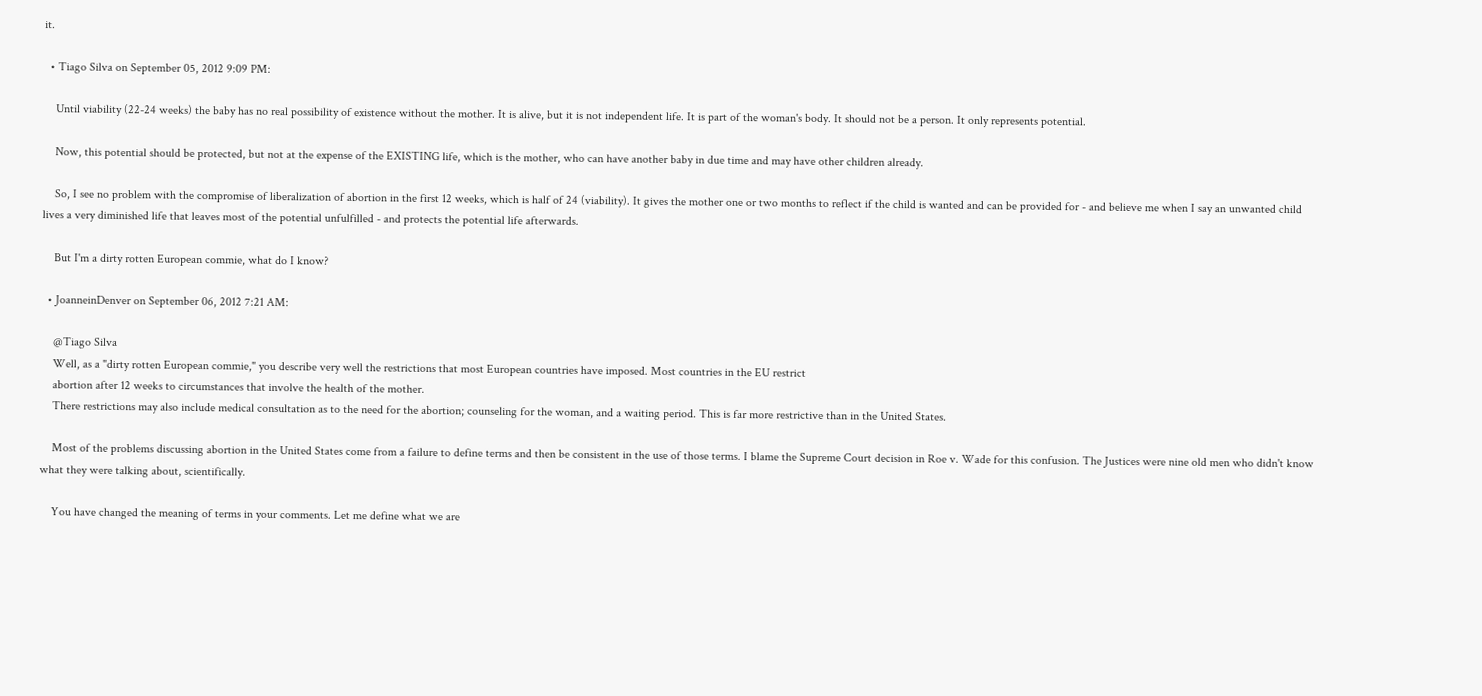it.

  • Tiago Silva on September 05, 2012 9:09 PM:

    Until viability (22-24 weeks) the baby has no real possibility of existence without the mother. It is alive, but it is not independent life. It is part of the woman's body. It should not be a person. It only represents potential.

    Now, this potential should be protected, but not at the expense of the EXISTING life, which is the mother, who can have another baby in due time and may have other children already.

    So, I see no problem with the compromise of liberalization of abortion in the first 12 weeks, which is half of 24 (viability). It gives the mother one or two months to reflect if the child is wanted and can be provided for - and believe me when I say an unwanted child lives a very diminished life that leaves most of the potential unfulfilled - and protects the potential life afterwards.

    But I'm a dirty rotten European commie, what do I know?

  • JoanneinDenver on September 06, 2012 7:21 AM:

    @Tiago Silva
    Well, as a "dirty rotten European commie," you describe very well the restrictions that most European countries have imposed. Most countries in the EU restrict
    abortion after 12 weeks to circumstances that involve the health of the mother.
    There restrictions may also include medical consultation as to the need for the abortion; counseling for the woman, and a waiting period. This is far more restrictive than in the United States.

    Most of the problems discussing abortion in the United States come from a failure to define terms and then be consistent in the use of those terms. I blame the Supreme Court decision in Roe v. Wade for this confusion. The Justices were nine old men who didn't know what they were talking about, scientifically.

    You have changed the meaning of terms in your comments. Let me define what we are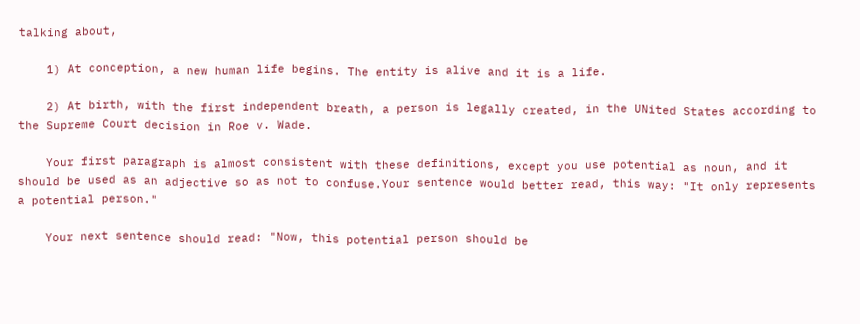talking about,

    1) At conception, a new human life begins. The entity is alive and it is a life.

    2) At birth, with the first independent breath, a person is legally created, in the UNited States according to the Supreme Court decision in Roe v. Wade.

    Your first paragraph is almost consistent with these definitions, except you use potential as noun, and it should be used as an adjective so as not to confuse.Your sentence would better read, this way: "It only represents a potential person."

    Your next sentence should read: "Now, this potential person should be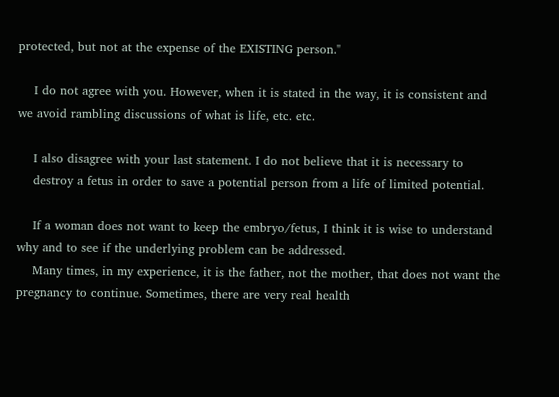protected, but not at the expense of the EXISTING person."

    I do not agree with you. However, when it is stated in the way, it is consistent and we avoid rambling discussions of what is life, etc. etc.

    I also disagree with your last statement. I do not believe that it is necessary to
    destroy a fetus in order to save a potential person from a life of limited potential.

    If a woman does not want to keep the embryo/fetus, I think it is wise to understand why and to see if the underlying problem can be addressed.
    Many times, in my experience, it is the father, not the mother, that does not want the pregnancy to continue. Sometimes, there are very real health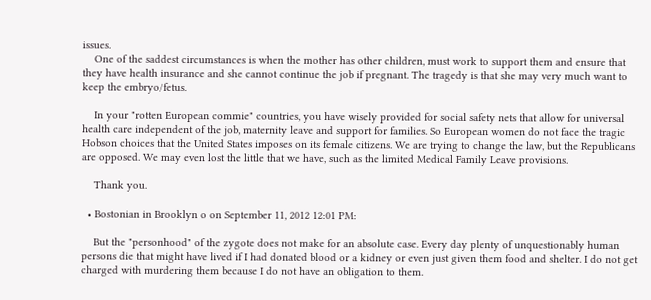issues.
    One of the saddest circumstances is when the mother has other children, must work to support them and ensure that they have health insurance and she cannot continue the job if pregnant. The tragedy is that she may very much want to keep the embryo/fetus.

    In your "rotten European commie" countries, you have wisely provided for social safety nets that allow for universal health care independent of the job, maternity leave and support for families. So European women do not face the tragic Hobson choices that the United States imposes on its female citizens. We are trying to change the law, but the Republicans are opposed. We may even lost the little that we have, such as the limited Medical Family Leave provisions.

    Thank you.

  • Bostonian in Brooklyn o on September 11, 2012 12:01 PM:

    But the "personhood" of the zygote does not make for an absolute case. Every day plenty of unquestionably human persons die that might have lived if I had donated blood or a kidney or even just given them food and shelter. I do not get charged with murdering them because I do not have an obligation to them.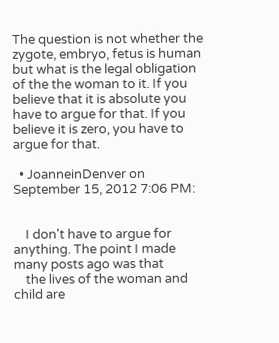The question is not whether the zygote, embryo, fetus is human but what is the legal obligation of the the woman to it. If you believe that it is absolute you have to argue for that. If you believe it is zero, you have to argue for that.

  • JoanneinDenver on September 15, 2012 7:06 PM:


    I don't have to argue for anything. The point I made many posts ago was that
    the lives of the woman and child are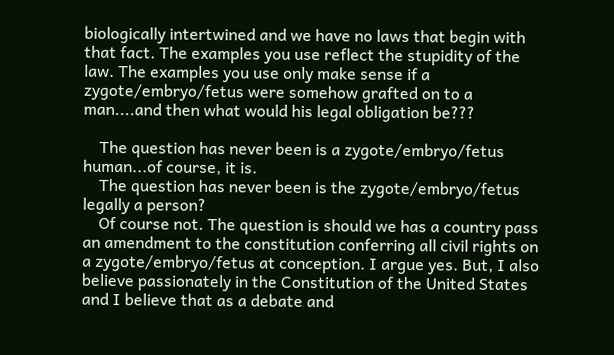biologically intertwined and we have no laws that begin with that fact. The examples you use reflect the stupidity of the law. The examples you use only make sense if a zygote/embryo/fetus were somehow grafted on to a man....and then what would his legal obligation be???

    The question has never been is a zygote/embryo/fetus human...of course, it is.
    The question has never been is the zygote/embryo/fetus legally a person?
    Of course not. The question is should we has a country pass an amendment to the constitution conferring all civil rights on a zygote/embryo/fetus at conception. I argue yes. But, I also believe passionately in the Constitution of the United States and I believe that as a debate and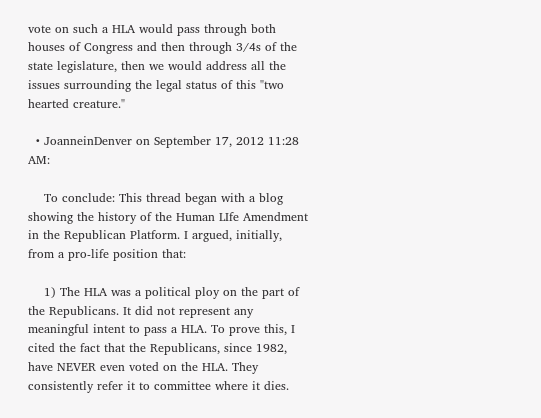vote on such a HLA would pass through both houses of Congress and then through 3/4s of the state legislature, then we would address all the issues surrounding the legal status of this "two hearted creature."

  • JoanneinDenver on September 17, 2012 11:28 AM:

    To conclude: This thread began with a blog showing the history of the Human LIfe Amendment in the Republican Platform. I argued, initially, from a pro-life position that:

    1) The HLA was a political ploy on the part of the Republicans. It did not represent any meaningful intent to pass a HLA. To prove this, I cited the fact that the Republicans, since 1982, have NEVER even voted on the HLA. They consistently refer it to committee where it dies.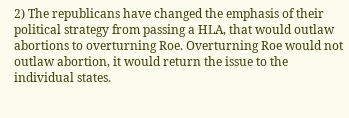2) The republicans have changed the emphasis of their political strategy from passing a HLA, that would outlaw abortions to overturning Roe. Overturning Roe would not outlaw abortion, it would return the issue to the individual states.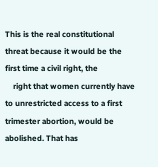This is the real constitutional threat because it would be the first time a civil right, the
    right that women currently have to unrestricted access to a first trimester abortion, would be abolished. That has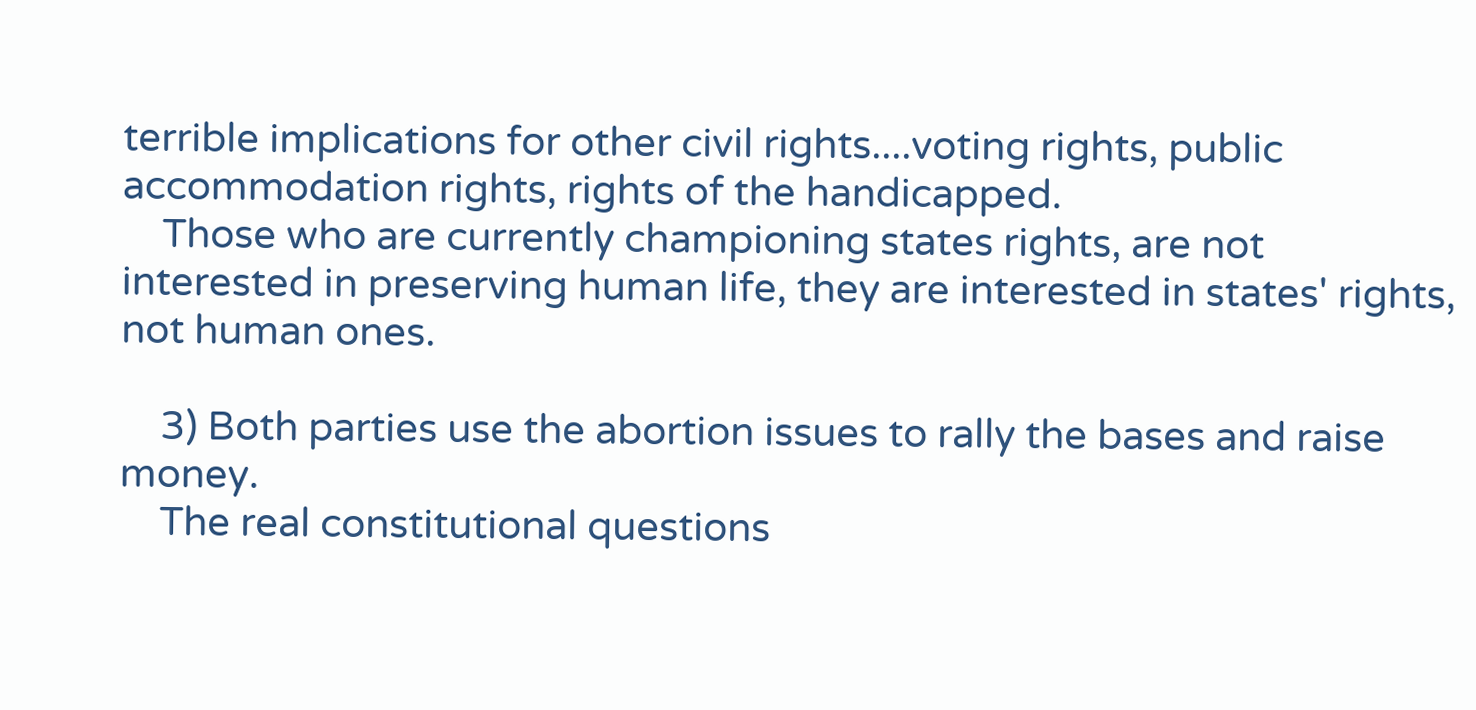terrible implications for other civil rights....voting rights, public accommodation rights, rights of the handicapped.
    Those who are currently championing states rights, are not interested in preserving human life, they are interested in states' rights, not human ones.

    3) Both parties use the abortion issues to rally the bases and raise money.
    The real constitutional questions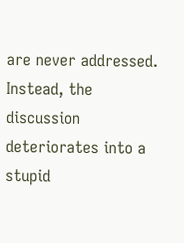are never addressed. Instead, the discussion deteriorates into a stupid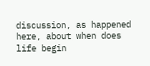discussion, as happened here, about when does life begin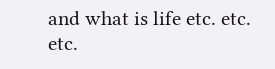and what is life etc. etc. etc.